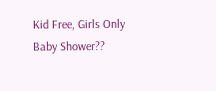Kid Free, Girls Only Baby Shower??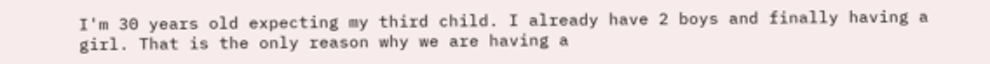I'm 30 years old expecting my third child. I already have 2 boys and finally having a girl. That is the only reason why we are having a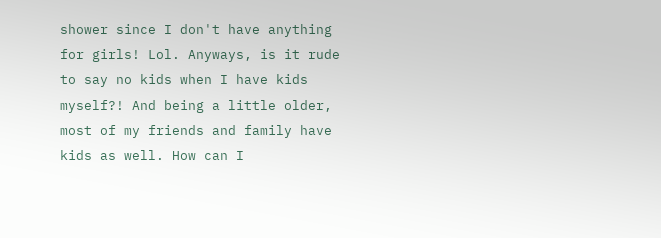shower since I don't have anything for girls! Lol. Anyways, is it rude to say no kids when I have kids myself?! And being a little older, most of my friends and family have kids as well. How can I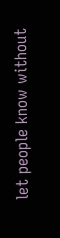let people know without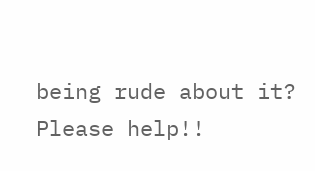being rude about it? Please help!!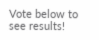Vote below to see results!